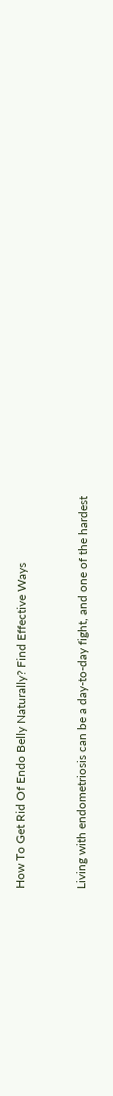How To Get Rid Of Endo Belly Naturally? Find Effective Ways


Living with endometriosis can be a day-to-day fight, and one of the hardest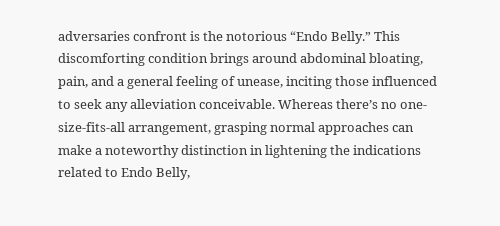adversaries confront is the notorious “Endo Belly.” This discomforting condition brings around abdominal bloating, pain, and a general feeling of unease, inciting those influenced to seek any alleviation conceivable. Whereas there’s no one-size-fits-all arrangement, grasping normal approaches can make a noteworthy distinction in lightening the indications related to Endo Belly,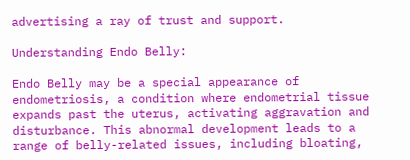advertising a ray of trust and support.

Understanding Endo Belly:

Endo Belly may be a special appearance of endometriosis, a condition where endometrial tissue expands past the uterus, activating aggravation and disturbance. This abnormal development leads to a range of belly-related issues, including bloating,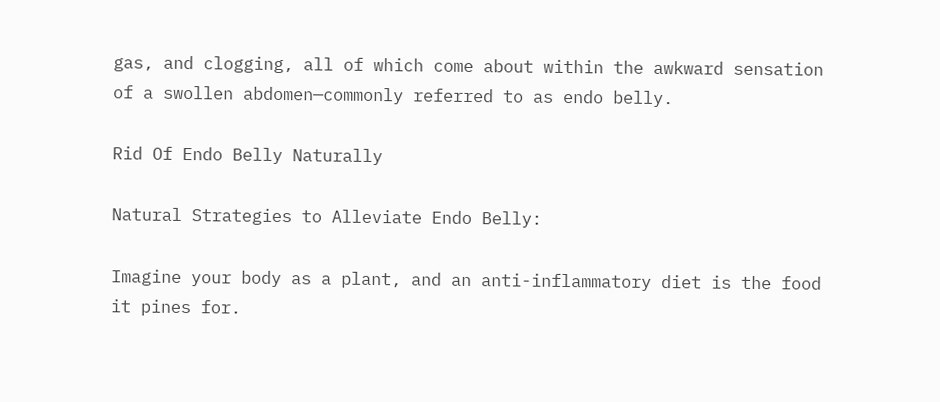gas, and clogging, all of which come about within the awkward sensation of a swollen abdomen—commonly referred to as endo belly.

Rid Of Endo Belly Naturally

Natural Strategies to Alleviate Endo Belly:

Imagine your body as a plant, and an anti-inflammatory diet is the food it pines for.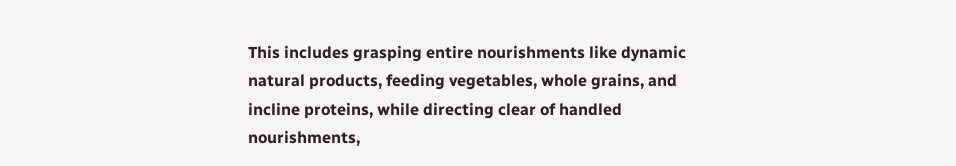This includes grasping entire nourishments like dynamic natural products, feeding vegetables, whole grains, and incline proteins, while directing clear of handled nourishments,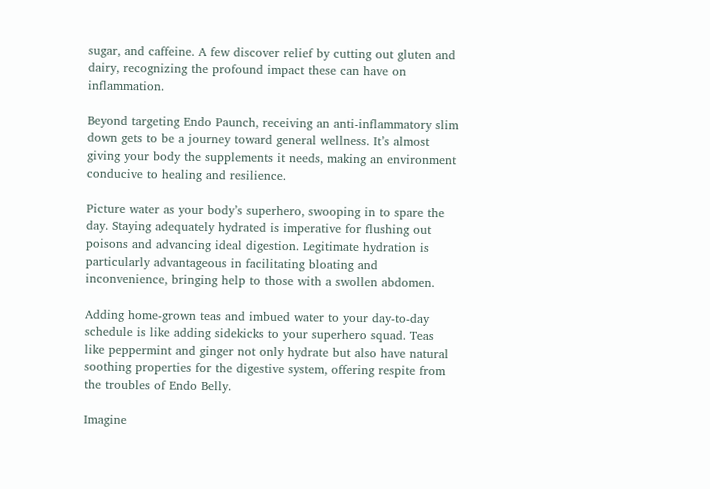sugar, and caffeine. A few discover relief by cutting out gluten and dairy, recognizing the profound impact these can have on inflammation.

Beyond targeting Endo Paunch, receiving an anti-inflammatory slim down gets to be a journey toward general wellness. It’s almost giving your body the supplements it needs, making an environment conducive to healing and resilience.

Picture water as your body’s superhero, swooping in to spare the day. Staying adequately hydrated is imperative for flushing out poisons and advancing ideal digestion. Legitimate hydration is particularly advantageous in facilitating bloating and inconvenience, bringing help to those with a swollen abdomen.

Adding home-grown teas and imbued water to your day-to-day schedule is like adding sidekicks to your superhero squad. Teas like peppermint and ginger not only hydrate but also have natural soothing properties for the digestive system, offering respite from the troubles of Endo Belly.

Imagine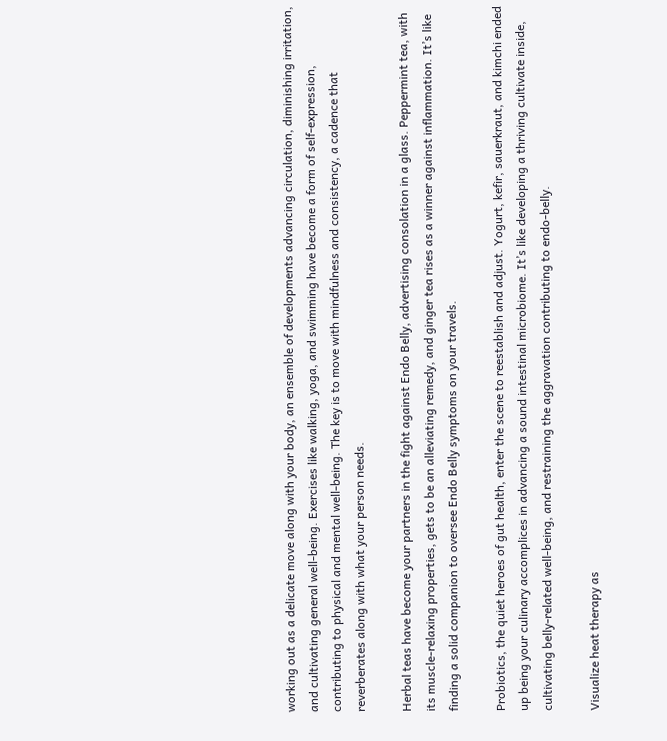working out as a delicate move along with your body, an ensemble of developments advancing circulation, diminishing irritation, and cultivating general well-being. Exercises like walking, yoga, and swimming have become a form of self-expression, contributing to physical and mental well-being. The key is to move with mindfulness and consistency, a cadence that reverberates along with what your person needs.

Herbal teas have become your partners in the fight against Endo Belly, advertising consolation in a glass. Peppermint tea, with its muscle-relaxing properties, gets to be an alleviating remedy, and ginger tea rises as a winner against inflammation. It’s like finding a solid companion to oversee Endo Belly symptoms on your travels.

Probiotics, the quiet heroes of gut health, enter the scene to reestablish and adjust. Yogurt, kefir, sauerkraut, and kimchi ended up being your culinary accomplices in advancing a sound intestinal microbiome. It’s like developing a thriving cultivate inside, cultivating belly-related well-being, and restraining the aggravation contributing to endo-belly.

Visualize heat therapy as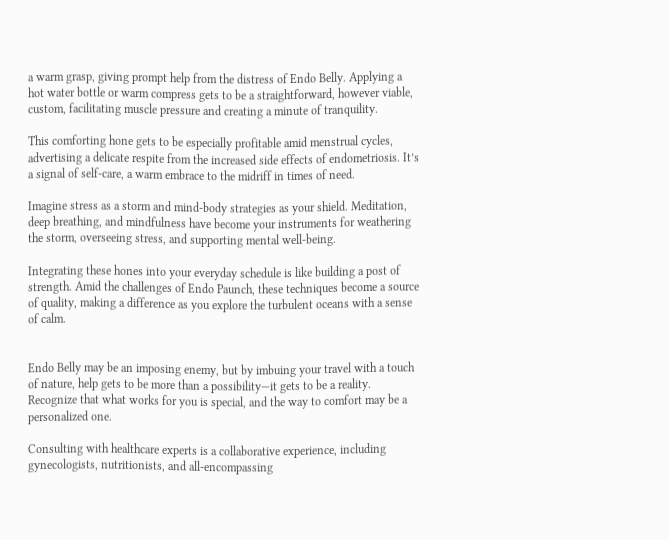a warm grasp, giving prompt help from the distress of Endo Belly. Applying a hot water bottle or warm compress gets to be a straightforward, however viable, custom, facilitating muscle pressure and creating a minute of tranquility.

This comforting hone gets to be especially profitable amid menstrual cycles, advertising a delicate respite from the increased side effects of endometriosis. It’s a signal of self-care, a warm embrace to the midriff in times of need.

Imagine stress as a storm and mind-body strategies as your shield. Meditation, deep breathing, and mindfulness have become your instruments for weathering the storm, overseeing stress, and supporting mental well-being.

Integrating these hones into your everyday schedule is like building a post of strength. Amid the challenges of Endo Paunch, these techniques become a source of quality, making a difference as you explore the turbulent oceans with a sense of calm.


Endo Belly may be an imposing enemy, but by imbuing your travel with a touch of nature, help gets to be more than a possibility—it gets to be a reality.  Recognize that what works for you is special, and the way to comfort may be a personalized one.

Consulting with healthcare experts is a collaborative experience, including gynecologists, nutritionists, and all-encompassing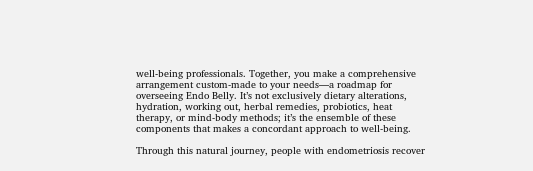well-being professionals. Together, you make a comprehensive arrangement custom-made to your needs—a roadmap for overseeing Endo Belly. It’s not exclusively dietary alterations, hydration, working out, herbal remedies, probiotics, heat therapy, or mind-body methods; it’s the ensemble of these components that makes a concordant approach to well-being.

Through this natural journey, people with endometriosis recover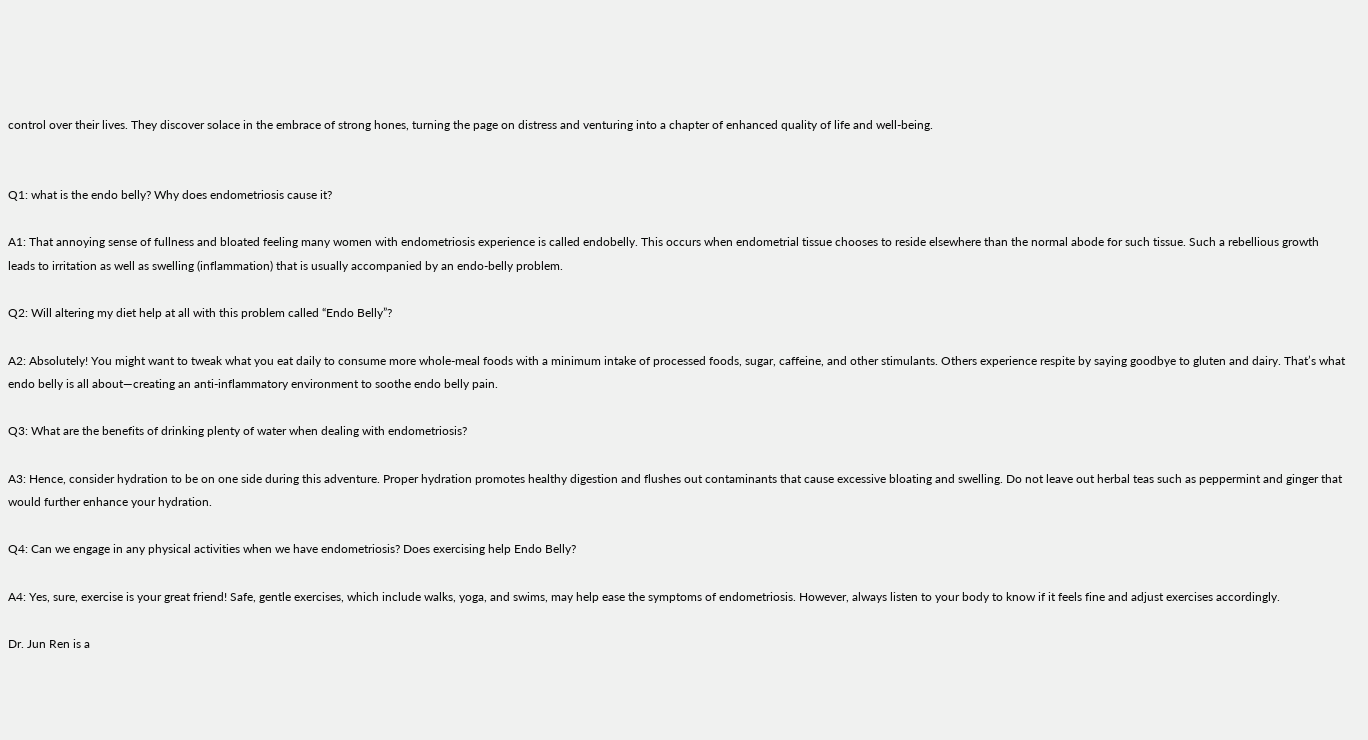control over their lives. They discover solace in the embrace of strong hones, turning the page on distress and venturing into a chapter of enhanced quality of life and well-being.


Q1: what is the endo belly? Why does endometriosis cause it?

A1: That annoying sense of fullness and bloated feeling many women with endometriosis experience is called endobelly. This occurs when endometrial tissue chooses to reside elsewhere than the normal abode for such tissue. Such a rebellious growth leads to irritation as well as swelling (inflammation) that is usually accompanied by an endo-belly problem.

Q2: Will altering my diet help at all with this problem called “Endo Belly”?

A2: Absolutely! You might want to tweak what you eat daily to consume more whole-meal foods with a minimum intake of processed foods, sugar, caffeine, and other stimulants. Others experience respite by saying goodbye to gluten and dairy. That’s what endo belly is all about—creating an anti-inflammatory environment to soothe endo belly pain.

Q3: What are the benefits of drinking plenty of water when dealing with endometriosis?

A3: Hence, consider hydration to be on one side during this adventure. Proper hydration promotes healthy digestion and flushes out contaminants that cause excessive bloating and swelling. Do not leave out herbal teas such as peppermint and ginger that would further enhance your hydration.

Q4: Can we engage in any physical activities when we have endometriosis? Does exercising help Endo Belly?

A4: Yes, sure, exercise is your great friend! Safe, gentle exercises, which include walks, yoga, and swims, may help ease the symptoms of endometriosis. However, always listen to your body to know if it feels fine and adjust exercises accordingly.

Dr. Jun Ren is a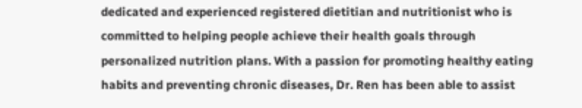dedicated and experienced registered dietitian and nutritionist who is committed to helping people achieve their health goals through personalized nutrition plans. With a passion for promoting healthy eating habits and preventing chronic diseases, Dr. Ren has been able to assist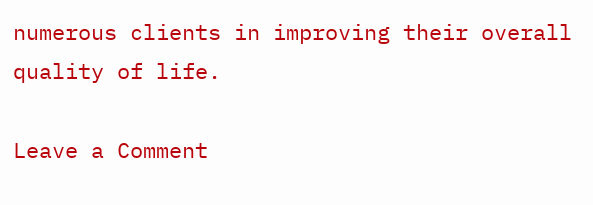numerous clients in improving their overall quality of life.

Leave a Comment